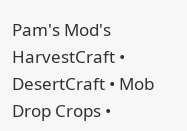Pam's Mod's
HarvestCraft •
DesertCraft • Mob Drop Crops •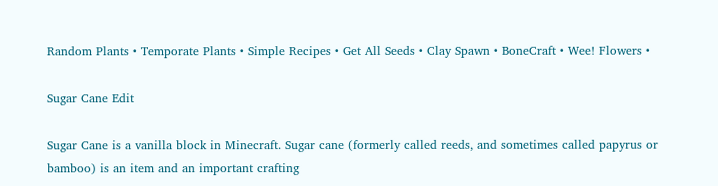Random Plants • Temporate Plants • Simple Recipes • Get All Seeds • Clay Spawn • BoneCraft • Wee! Flowers •

Sugar Cane Edit

Sugar Cane is a vanilla block in Minecraft. Sugar cane (formerly called reeds, and sometimes called papyrus or bamboo) is an item and an important crafting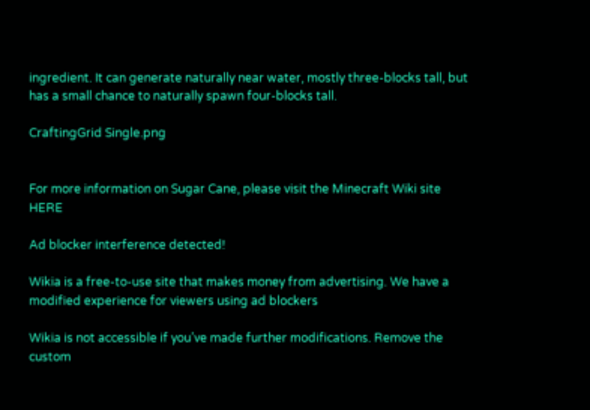ingredient. It can generate naturally near water, mostly three-blocks tall, but has a small chance to naturally spawn four-blocks tall.

CraftingGrid Single.png


For more information on Sugar Cane, please visit the Minecraft Wiki site HERE

Ad blocker interference detected!

Wikia is a free-to-use site that makes money from advertising. We have a modified experience for viewers using ad blockers

Wikia is not accessible if you’ve made further modifications. Remove the custom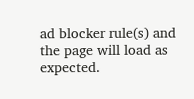ad blocker rule(s) and the page will load as expected.